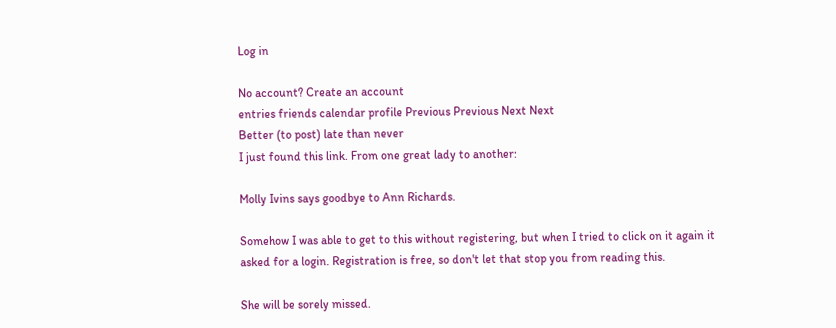Log in

No account? Create an account
entries friends calendar profile Previous Previous Next Next
Better (to post) late than never
I just found this link. From one great lady to another:

Molly Ivins says goodbye to Ann Richards.

Somehow I was able to get to this without registering, but when I tried to click on it again it asked for a login. Registration is free, so don't let that stop you from reading this.

She will be sorely missed.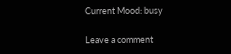Current Mood: busy

Leave a comment